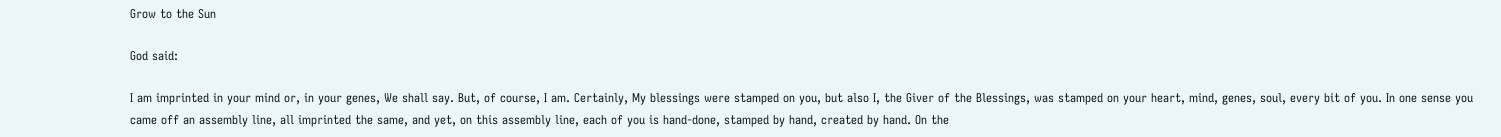Grow to the Sun

God said:

I am imprinted in your mind or, in your genes, We shall say. But, of course, I am. Certainly, My blessings were stamped on you, but also I, the Giver of the Blessings, was stamped on your heart, mind, genes, soul, every bit of you. In one sense you came off an assembly line, all imprinted the same, and yet, on this assembly line, each of you is hand-done, stamped by hand, created by hand. On the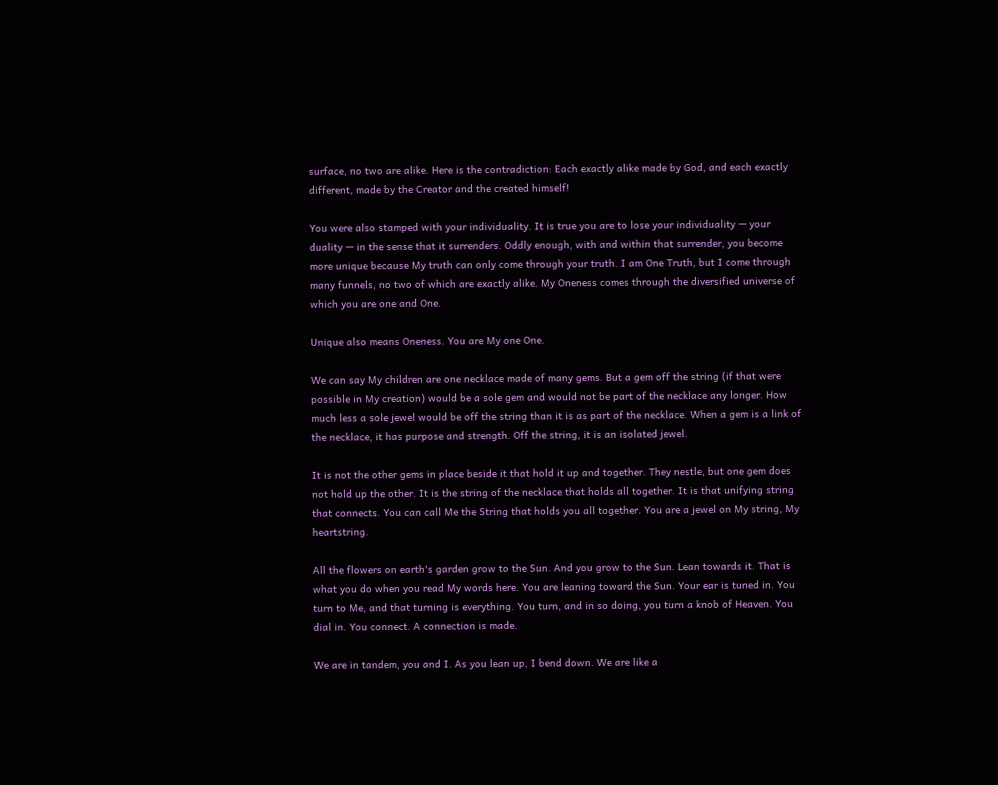surface, no two are alike. Here is the contradiction: Each exactly alike made by God, and each exactly different, made by the Creator and the created himself!

You were also stamped with your individuality. It is true you are to lose your individuality — your duality — in the sense that it surrenders. Oddly enough, with and within that surrender, you become more unique because My truth can only come through your truth. I am One Truth, but I come through many funnels, no two of which are exactly alike. My Oneness comes through the diversified universe of which you are one and One.

Unique also means Oneness. You are My one One.

We can say My children are one necklace made of many gems. But a gem off the string (if that were possible in My creation) would be a sole gem and would not be part of the necklace any longer. How much less a sole jewel would be off the string than it is as part of the necklace. When a gem is a link of the necklace, it has purpose and strength. Off the string, it is an isolated jewel.

It is not the other gems in place beside it that hold it up and together. They nestle, but one gem does not hold up the other. It is the string of the necklace that holds all together. It is that unifying string that connects. You can call Me the String that holds you all together. You are a jewel on My string, My heartstring.

All the flowers on earth's garden grow to the Sun. And you grow to the Sun. Lean towards it. That is what you do when you read My words here. You are leaning toward the Sun. Your ear is tuned in. You turn to Me, and that turning is everything. You turn, and in so doing, you turn a knob of Heaven. You dial in. You connect. A connection is made.

We are in tandem, you and I. As you lean up, I bend down. We are like a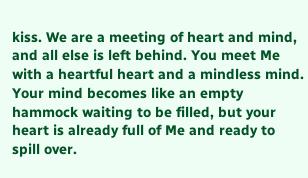kiss. We are a meeting of heart and mind, and all else is left behind. You meet Me with a heartful heart and a mindless mind. Your mind becomes like an empty hammock waiting to be filled, but your heart is already full of Me and ready to spill over.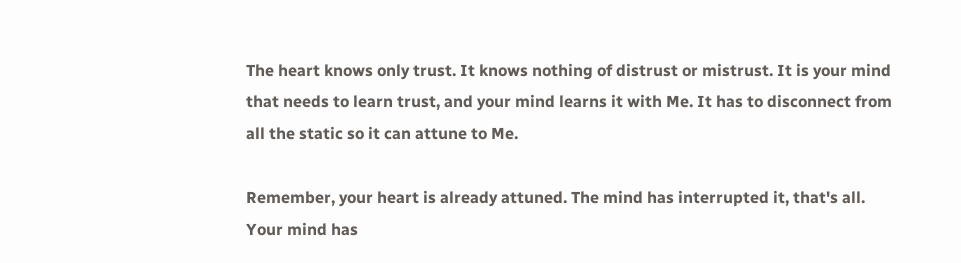The heart knows only trust. It knows nothing of distrust or mistrust. It is your mind that needs to learn trust, and your mind learns it with Me. It has to disconnect from all the static so it can attune to Me.

Remember, your heart is already attuned. The mind has interrupted it, that's all. Your mind has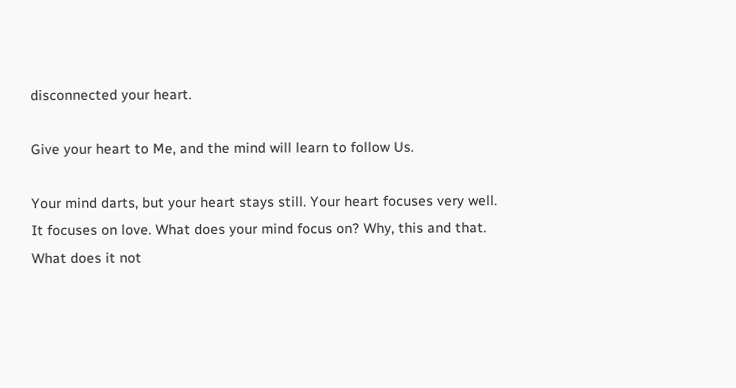disconnected your heart.

Give your heart to Me, and the mind will learn to follow Us.

Your mind darts, but your heart stays still. Your heart focuses very well. It focuses on love. What does your mind focus on? Why, this and that. What does it not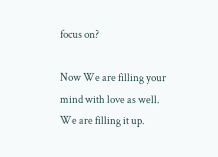focus on?

Now We are filling your mind with love as well. We are filling it up.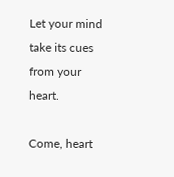Let your mind take its cues from your heart.

Come, heart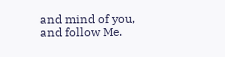and mind of you, and follow Me.